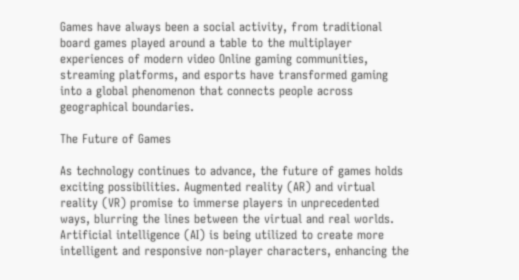Games have always been a social activity, from traditional board games played around a table to the multiplayer experiences of modern video Online gaming communities, streaming platforms, and esports have transformed gaming into a global phenomenon that connects people across geographical boundaries.

The Future of Games

As technology continues to advance, the future of games holds exciting possibilities. Augmented reality (AR) and virtual reality (VR) promise to immerse players in unprecedented ways, blurring the lines between the virtual and real worlds. Artificial intelligence (AI) is being utilized to create more intelligent and responsive non-player characters, enhancing the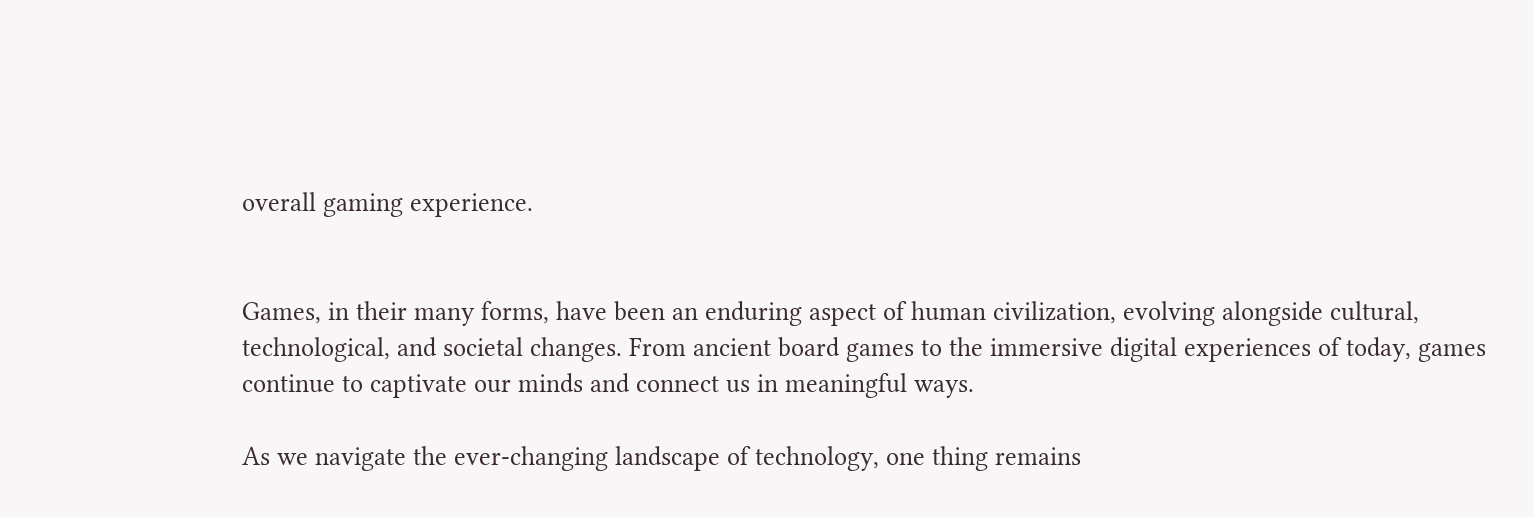overall gaming experience.


Games, in their many forms, have been an enduring aspect of human civilization, evolving alongside cultural, technological, and societal changes. From ancient board games to the immersive digital experiences of today, games continue to captivate our minds and connect us in meaningful ways.

As we navigate the ever-changing landscape of technology, one thing remains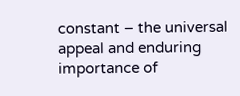constant – the universal appeal and enduring importance of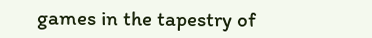games in the tapestry of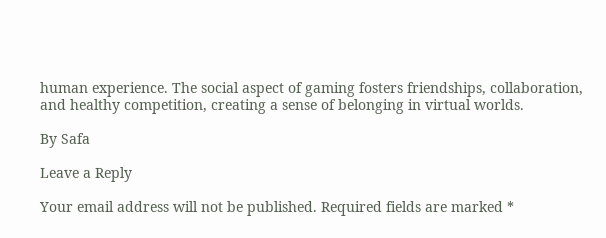human experience. The social aspect of gaming fosters friendships, collaboration, and healthy competition, creating a sense of belonging in virtual worlds.

By Safa

Leave a Reply

Your email address will not be published. Required fields are marked *